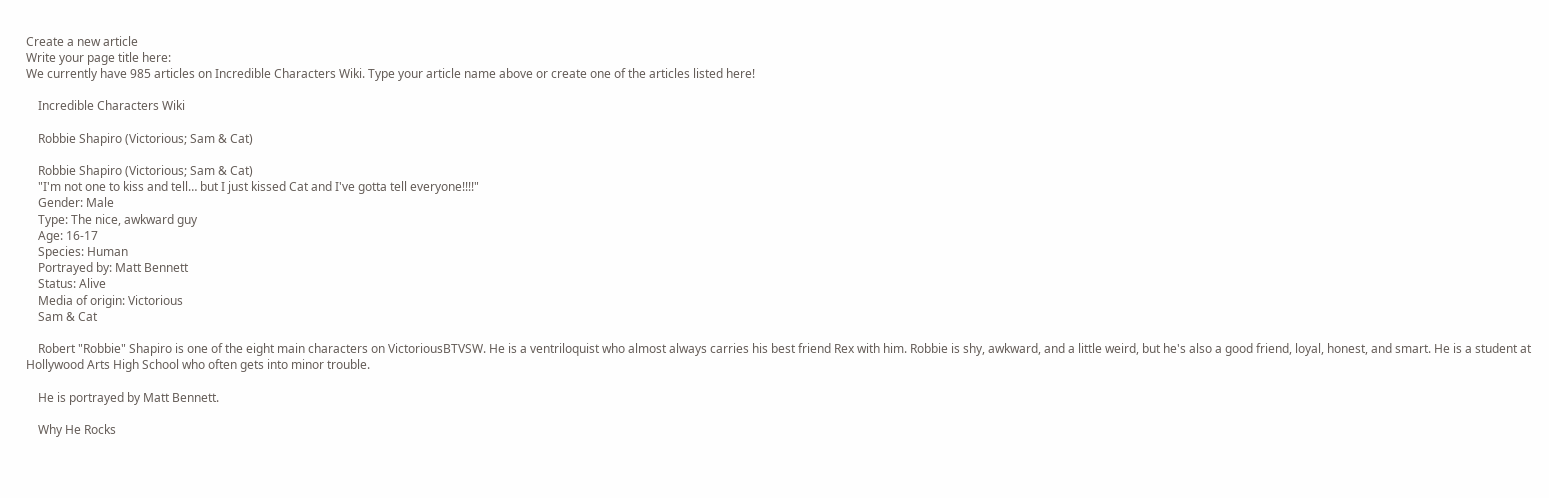Create a new article
Write your page title here:
We currently have 985 articles on Incredible Characters Wiki. Type your article name above or create one of the articles listed here!

    Incredible Characters Wiki

    Robbie Shapiro (Victorious; Sam & Cat)

    Robbie Shapiro (Victorious; Sam & Cat)
    "I'm not one to kiss and tell… but I just kissed Cat and I've gotta tell everyone!!!!"
    Gender: Male
    Type: The nice, awkward guy
    Age: 16-17
    Species: Human
    Portrayed by: Matt Bennett
    Status: Alive
    Media of origin: Victorious
    Sam & Cat

    Robert "Robbie" Shapiro is one of the eight main characters on VictoriousBTVSW. He is a ventriloquist who almost always carries his best friend Rex with him. Robbie is shy, awkward, and a little weird, but he's also a good friend, loyal, honest, and smart. He is a student at Hollywood Arts High School who often gets into minor trouble.

    He is portrayed by Matt Bennett.

    Why He Rocks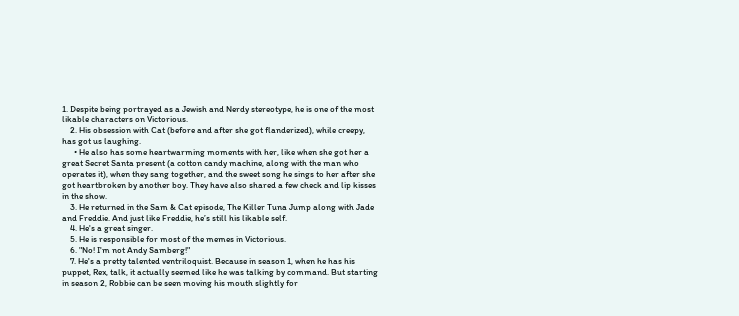1. Despite being portrayed as a Jewish and Nerdy stereotype, he is one of the most likable characters on Victorious.
    2. His obsession with Cat (before and after she got flanderized), while creepy, has got us laughing.
      • He also has some heartwarming moments with her, like when she got her a great Secret Santa present (a cotton candy machine, along with the man who operates it), when they sang together, and the sweet song he sings to her after she got heartbroken by another boy. They have also shared a few check and lip kisses in the show.
    3. He returned in the Sam & Cat episode, The Killer Tuna Jump along with Jade and Freddie. And just like Freddie, he’s still his likable self.
    4. He's a great singer.
    5. He is responsible for most of the memes in Victorious.
    6. "No! I'm not Andy Samberg!"
    7. He's a pretty talented ventriloquist. Because in season 1, when he has his puppet, Rex, talk, it actually seemed like he was talking by command. But starting in season 2, Robbie can be seen moving his mouth slightly for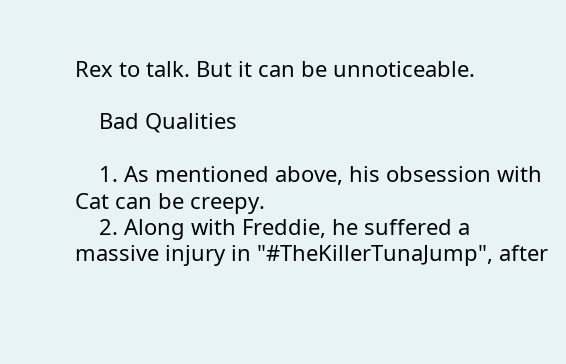Rex to talk. But it can be unnoticeable.

    Bad Qualities

    1. As mentioned above, his obsession with Cat can be creepy.
    2. Along with Freddie, he suffered a massive injury in "#TheKillerTunaJump", after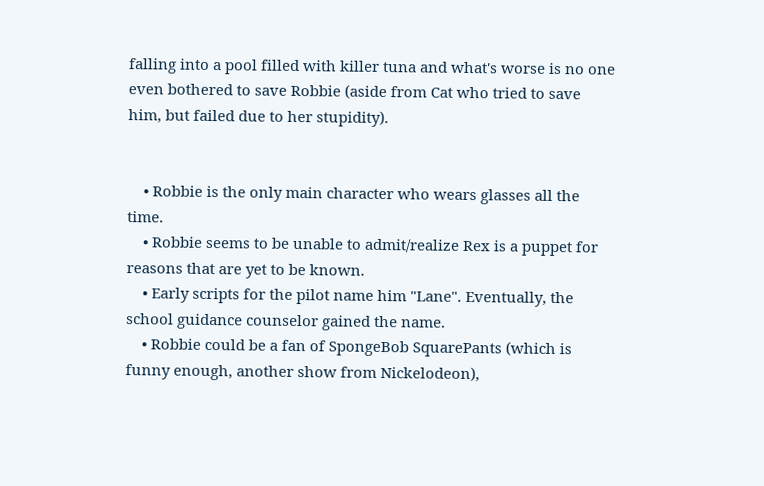falling into a pool filled with killer tuna and what's worse is no one even bothered to save Robbie (aside from Cat who tried to save him, but failed due to her stupidity).


    • Robbie is the only main character who wears glasses all the time.
    • Robbie seems to be unable to admit/realize Rex is a puppet for reasons that are yet to be known.
    • Early scripts for the pilot name him "Lane". Eventually, the school guidance counselor gained the name.
    • Robbie could be a fan of SpongeBob SquarePants (which is funny enough, another show from Nickelodeon),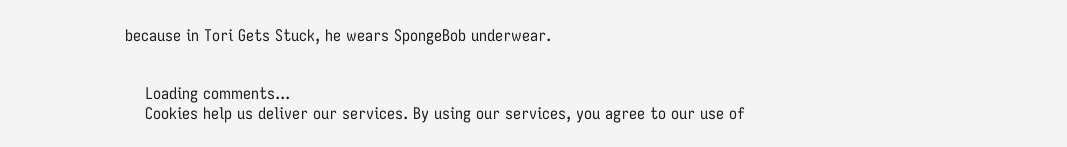because in Tori Gets Stuck, he wears SpongeBob underwear.


    Loading comments...
    Cookies help us deliver our services. By using our services, you agree to our use of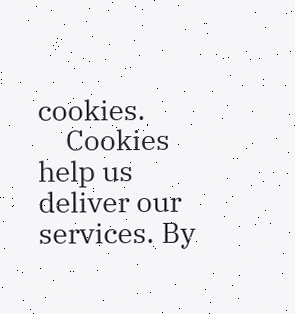cookies.
    Cookies help us deliver our services. By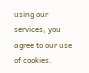using our services, you agree to our use of cookies.